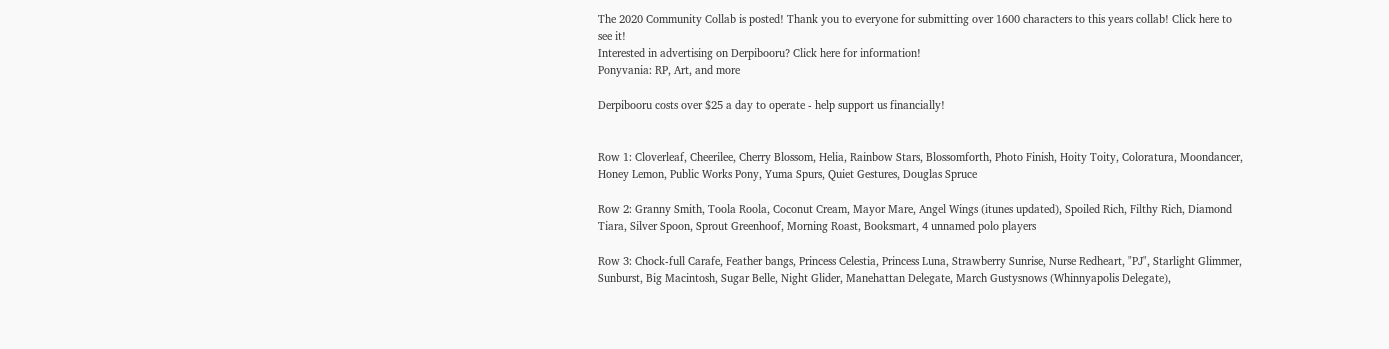The 2020 Community Collab is posted! Thank you to everyone for submitting over 1600 characters to this years collab! Click here to see it!
Interested in advertising on Derpibooru? Click here for information!
Ponyvania: RP, Art, and more

Derpibooru costs over $25 a day to operate - help support us financially!


Row 1: Cloverleaf, Cheerilee, Cherry Blossom, Helia, Rainbow Stars, Blossomforth, Photo Finish, Hoity Toity, Coloratura, Moondancer, Honey Lemon, Public Works Pony, Yuma Spurs, Quiet Gestures, Douglas Spruce

Row 2: Granny Smith, Toola Roola, Coconut Cream, Mayor Mare, Angel Wings (itunes updated), Spoiled Rich, Filthy Rich, Diamond Tiara, Silver Spoon, Sprout Greenhoof, Morning Roast, Booksmart, 4 unnamed polo players

Row 3: Chock-full Carafe, Feather bangs, Princess Celestia, Princess Luna, Strawberry Sunrise, Nurse Redheart, "PJ", Starlight Glimmer, Sunburst, Big Macintosh, Sugar Belle, Night Glider, Manehattan Delegate, March Gustysnows (Whinnyapolis Delegate),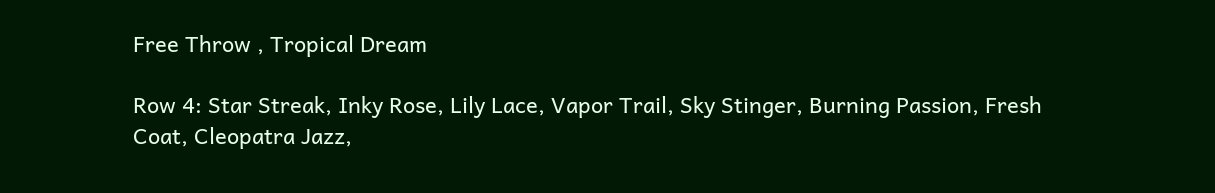Free Throw , Tropical Dream

Row 4: Star Streak, Inky Rose, Lily Lace, Vapor Trail, Sky Stinger, Burning Passion, Fresh Coat, Cleopatra Jazz,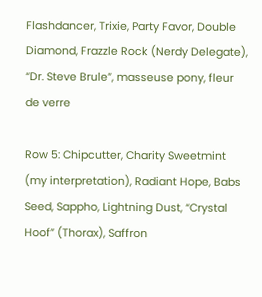Flashdancer, Trixie, Party Favor, Double Diamond, Frazzle Rock (Nerdy Delegate), “Dr. Steve Brule”, masseuse pony, fleur de verre

Row 5: Chipcutter, Charity Sweetmint (my interpretation), Radiant Hope, Babs Seed, Sappho, Lightning Dust, “Crystal Hoof” (Thorax), Saffron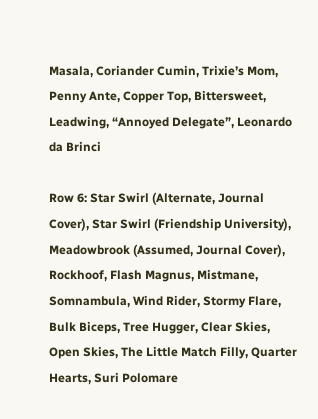Masala, Coriander Cumin, Trixie’s Mom, Penny Ante, Copper Top, Bittersweet, Leadwing, “Annoyed Delegate”, Leonardo da Brinci

Row 6: Star Swirl (Alternate, Journal Cover), Star Swirl (Friendship University), Meadowbrook (Assumed, Journal Cover), Rockhoof, Flash Magnus, Mistmane, Somnambula, Wind Rider, Stormy Flare, Bulk Biceps, Tree Hugger, Clear Skies, Open Skies, The Little Match Filly, Quarter Hearts, Suri Polomare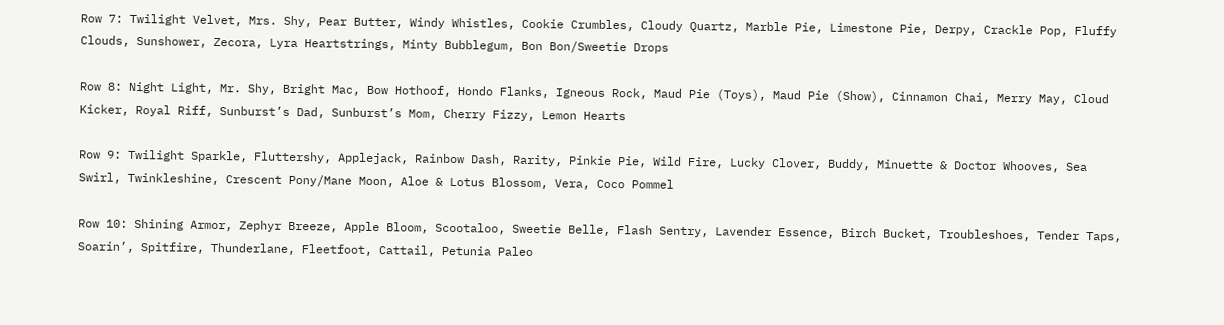Row 7: Twilight Velvet, Mrs. Shy, Pear Butter, Windy Whistles, Cookie Crumbles, Cloudy Quartz, Marble Pie, Limestone Pie, Derpy, Crackle Pop, Fluffy Clouds, Sunshower, Zecora, Lyra Heartstrings, Minty Bubblegum, Bon Bon/Sweetie Drops

Row 8: Night Light, Mr. Shy, Bright Mac, Bow Hothoof, Hondo Flanks, Igneous Rock, Maud Pie (Toys), Maud Pie (Show), Cinnamon Chai, Merry May, Cloud Kicker, Royal Riff, Sunburst’s Dad, Sunburst’s Mom, Cherry Fizzy, Lemon Hearts

Row 9: Twilight Sparkle, Fluttershy, Applejack, Rainbow Dash, Rarity, Pinkie Pie, Wild Fire, Lucky Clover, Buddy, Minuette & Doctor Whooves, Sea Swirl, Twinkleshine, Crescent Pony/Mane Moon, Aloe & Lotus Blossom, Vera, Coco Pommel

Row 10: Shining Armor, Zephyr Breeze, Apple Bloom, Scootaloo, Sweetie Belle, Flash Sentry, Lavender Essence, Birch Bucket, Troubleshoes, Tender Taps, Soarin’, Spitfire, Thunderlane, Fleetfoot, Cattail, Petunia Paleo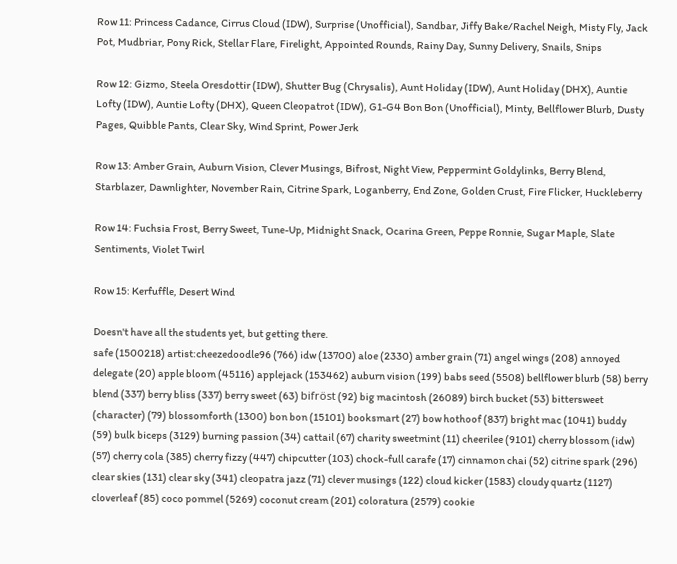Row 11: Princess Cadance, Cirrus Cloud (IDW), Surprise (Unofficial), Sandbar, Jiffy Bake/Rachel Neigh, Misty Fly, Jack Pot, Mudbriar, Pony Rick, Stellar Flare, Firelight, Appointed Rounds, Rainy Day, Sunny Delivery, Snails, Snips

Row 12: Gizmo, Steela Oresdottir (IDW), Shutter Bug (Chrysalis), Aunt Holiday (IDW), Aunt Holiday (DHX), Auntie Lofty (IDW), Auntie Lofty (DHX), Queen Cleopatrot (IDW), G1-G4 Bon Bon (Unofficial), Minty, Bellflower Blurb, Dusty Pages, Quibble Pants, Clear Sky, Wind Sprint, Power Jerk

Row 13: Amber Grain, Auburn Vision, Clever Musings, Bifrost, Night View, Peppermint Goldylinks, Berry Blend, Starblazer, Dawnlighter, November Rain, Citrine Spark, Loganberry, End Zone, Golden Crust, Fire Flicker, Huckleberry

Row 14: Fuchsia Frost, Berry Sweet, Tune-Up, Midnight Snack, Ocarina Green, Peppe Ronnie, Sugar Maple, Slate Sentiments, Violet Twirl

Row 15: Kerfuffle, Desert Wind

Doesn't have all the students yet, but getting there.
safe (1500218) artist:cheezedoodle96 (766) idw (13700) aloe (2330) amber grain (71) angel wings (208) annoyed delegate (20) apple bloom (45116) applejack (153462) auburn vision (199) babs seed (5508) bellflower blurb (58) berry blend (337) berry bliss (337) berry sweet (63) bifröst (92) big macintosh (26089) birch bucket (53) bittersweet (character) (79) blossomforth (1300) bon bon (15101) booksmart (27) bow hothoof (837) bright mac (1041) buddy (59) bulk biceps (3129) burning passion (34) cattail (67) charity sweetmint (11) cheerilee (9101) cherry blossom (idw) (57) cherry cola (385) cherry fizzy (447) chipcutter (103) chock-full carafe (17) cinnamon chai (52) citrine spark (296) clear skies (131) clear sky (341) cleopatra jazz (71) clever musings (122) cloud kicker (1583) cloudy quartz (1127) cloverleaf (85) coco pommel (5269) coconut cream (201) coloratura (2579) cookie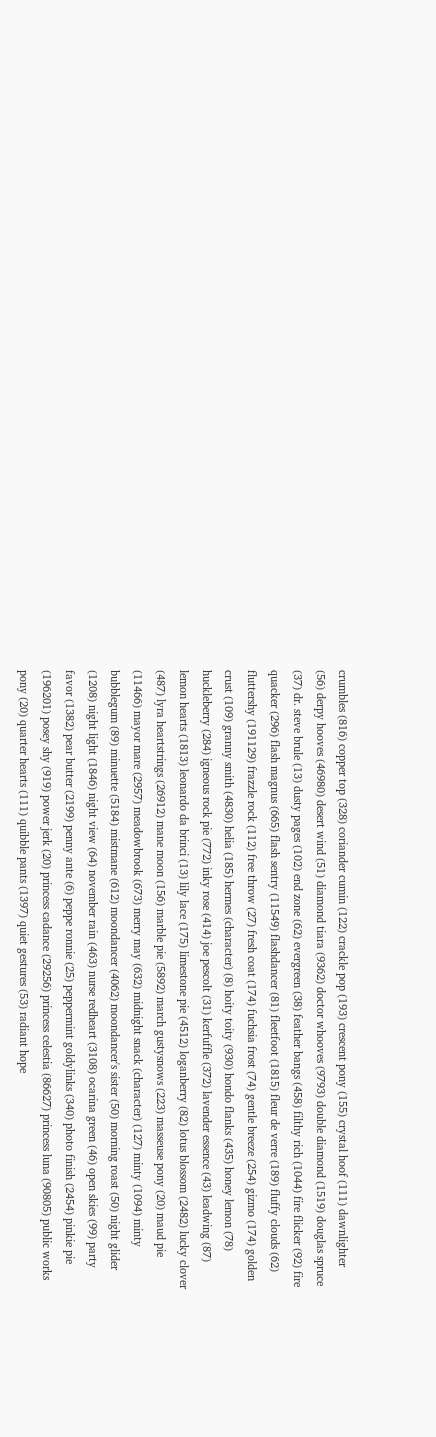crumbles (816) copper top (328) coriander cumin (122) crackle pop (193) crescent pony (155) crystal hoof (111) dawnlighter (56) derpy hooves (46980) desert wind (51) diamond tiara (9362) doctor whooves (9793) double diamond (1519) douglas spruce (37) dr. steve brule (13) dusty pages (102) end zone (62) evergreen (38) feather bangs (458) filthy rich (1044) fire flicker (92) fire quacker (296) flash magnus (665) flash sentry (11549) flashdancer (81) fleetfoot (1815) fleur de verre (189) fluffy clouds (62) fluttershy (191129) frazzle rock (112) free throw (27) fresh coat (174) fuchsia frost (74) gentle breeze (254) gizmo (174) golden crust (109) granny smith (4830) helia (185) hermes (character) (8) hoity toity (930) hondo flanks (435) honey lemon (78) huckleberry (284) igneous rock pie (772) inky rose (414) joe pescolt (31) kerfuffle (372) lavender essence (43) leadwing (87) lemon hearts (1813) leonardo da brinci (13) lily lace (175) limestone pie (4512) loganberry (82) lotus blossom (2482) lucky clover (487) lyra heartstrings (26912) mane moon (156) marble pie (5892) march gustysnows (223) masseuse pony (20) maud pie (11466) mayor mare (2957) meadowbrook (673) merry may (632) midnight snack (character) (127) minty (1094) minty bubblegum (89) minuette (5184) mistmane (612) moondancer (4062) moondancer's sister (50) morning roast (50) night glider (1208) night light (1846) night view (64) november rain (463) nurse redheart (3108) ocarina green (46) open skies (99) party favor (1382) pear butter (2199) penny ante (6) peppe ronnie (25) peppermint goldylinks (340) photo finish (2454) pinkie pie (196201) posey shy (919) power jerk (20) princess cadance (29256) princess celestia (86627) princess luna (90805) public works pony (20) quarter hearts (111) quibble pants (1397) quiet gestures (53) radiant hope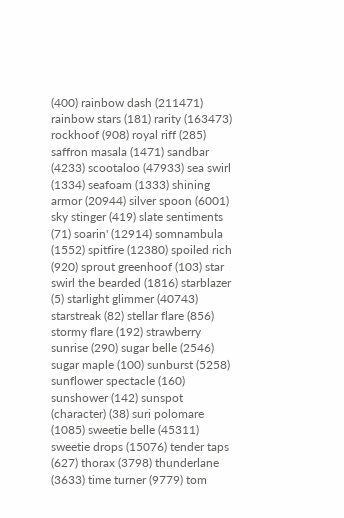(400) rainbow dash (211471) rainbow stars (181) rarity (163473) rockhoof (908) royal riff (285) saffron masala (1471) sandbar (4233) scootaloo (47933) sea swirl (1334) seafoam (1333) shining armor (20944) silver spoon (6001) sky stinger (419) slate sentiments (71) soarin' (12914) somnambula (1552) spitfire (12380) spoiled rich (920) sprout greenhoof (103) star swirl the bearded (1816) starblazer (5) starlight glimmer (40743) starstreak (82) stellar flare (856) stormy flare (192) strawberry sunrise (290) sugar belle (2546) sugar maple (100) sunburst (5258) sunflower spectacle (160) sunshower (142) sunspot (character) (38) suri polomare (1085) sweetie belle (45311) sweetie drops (15076) tender taps (627) thorax (3798) thunderlane (3633) time turner (9779) tom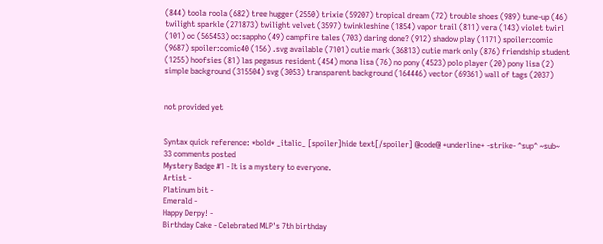(844) toola roola (682) tree hugger (2550) trixie (59207) tropical dream (72) trouble shoes (989) tune-up (46) twilight sparkle (271873) twilight velvet (3597) twinkleshine (1854) vapor trail (811) vera (143) violet twirl (101) oc (565453) oc:sappho (49) campfire tales (703) daring done? (912) shadow play (1171) spoiler:comic (9687) spoiler:comic40 (156) .svg available (7101) cutie mark (36813) cutie mark only (876) friendship student (1255) hoofsies (81) las pegasus resident (454) mona lisa (76) no pony (4523) polo player (20) pony lisa (2) simple background (315504) svg (3053) transparent background (164446) vector (69361) wall of tags (2037)


not provided yet


Syntax quick reference: *bold* _italic_ [spoiler]hide text[/spoiler] @code@ +underline+ -strike- ^sup^ ~sub~
33 comments posted
Mystery Badge #1 - It is a mystery to everyone.
Artist -
Platinum bit -
Emerald -
Happy Derpy! -
Birthday Cake - Celebrated MLP's 7th birthday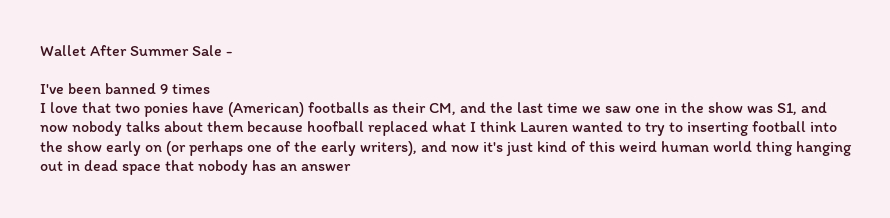Wallet After Summer Sale -

I've been banned 9 times
I love that two ponies have (American) footballs as their CM, and the last time we saw one in the show was S1, and now nobody talks about them because hoofball replaced what I think Lauren wanted to try to inserting football into the show early on (or perhaps one of the early writers), and now it's just kind of this weird human world thing hanging out in dead space that nobody has an answer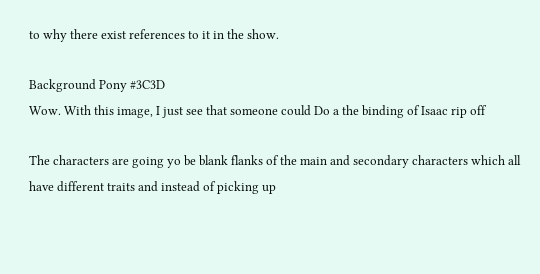to why there exist references to it in the show.

Background Pony #3C3D
Wow. With this image, I just see that someone could Do a the binding of Isaac rip off

The characters are going yo be blank flanks of the main and secondary characters which all have different traits and instead of picking up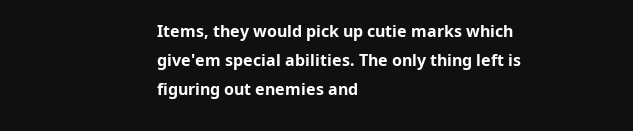Items, they would pick up cutie marks which give'em special abilities. The only thing left is figuring out enemies and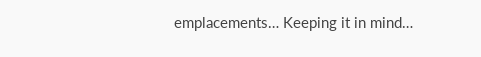emplacements… Keeping it in mind…